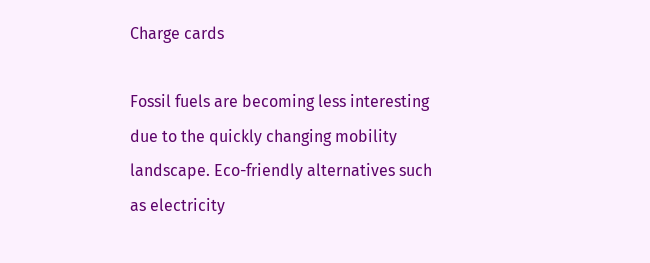Charge cards

Fossil fuels are becoming less interesting due to the quickly changing mobility landscape. Eco-friendly alternatives such as electricity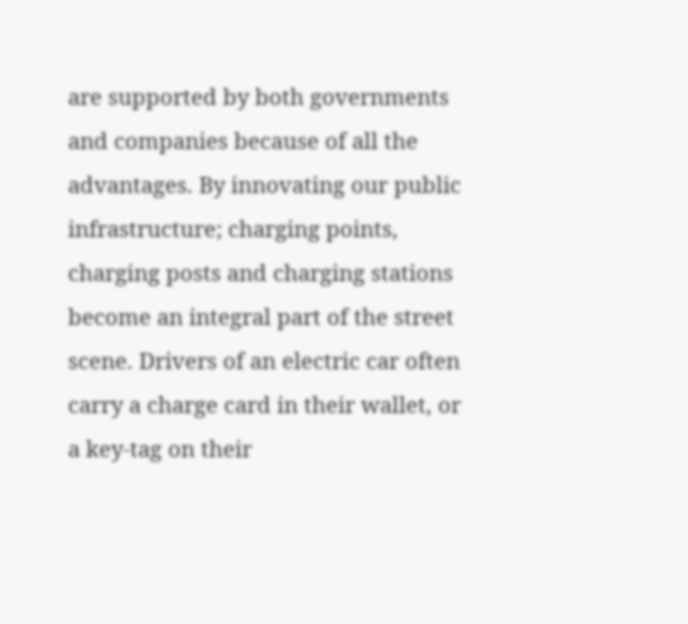are supported by both governments and companies because of all the advantages. By innovating our public infrastructure; charging points, charging posts and charging stations become an integral part of the street scene. Drivers of an electric car often carry a charge card in their wallet, or a key-tag on their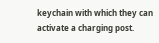keychain with which they can activate a charging post.